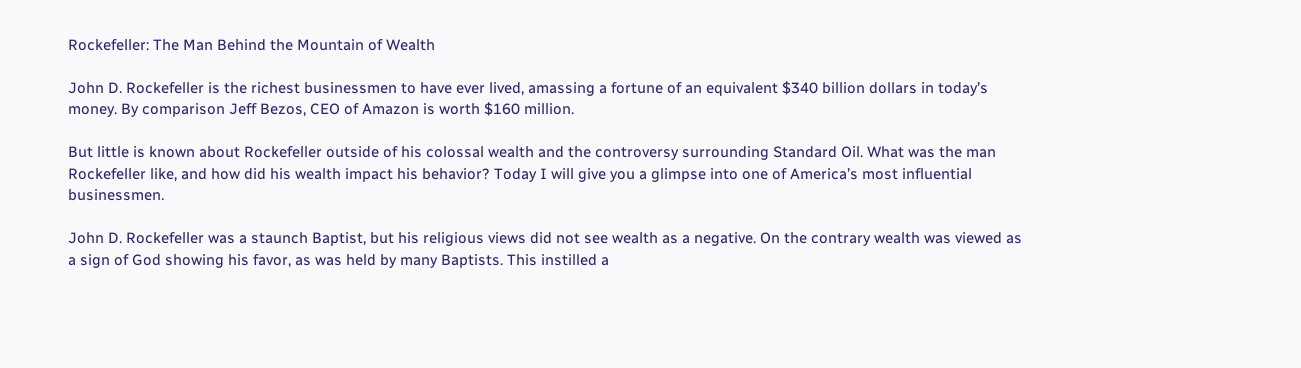Rockefeller: The Man Behind the Mountain of Wealth

John D. Rockefeller is the richest businessmen to have ever lived, amassing a fortune of an equivalent $340 billion dollars in today’s money. By comparison Jeff Bezos, CEO of Amazon is worth $160 million.

But little is known about Rockefeller outside of his colossal wealth and the controversy surrounding Standard Oil. What was the man Rockefeller like, and how did his wealth impact his behavior? Today I will give you a glimpse into one of America’s most influential businessmen.

John D. Rockefeller was a staunch Baptist, but his religious views did not see wealth as a negative. On the contrary wealth was viewed as a sign of God showing his favor, as was held by many Baptists. This instilled a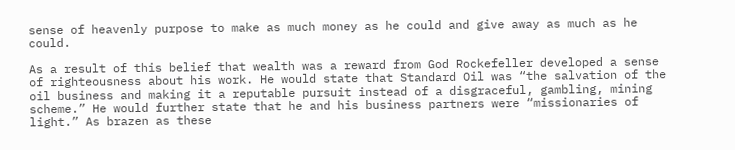sense of heavenly purpose to make as much money as he could and give away as much as he could.

As a result of this belief that wealth was a reward from God Rockefeller developed a sense of righteousness about his work. He would state that Standard Oil was “the salvation of the oil business and making it a reputable pursuit instead of a disgraceful, gambling, mining scheme.” He would further state that he and his business partners were “missionaries of light.” As brazen as these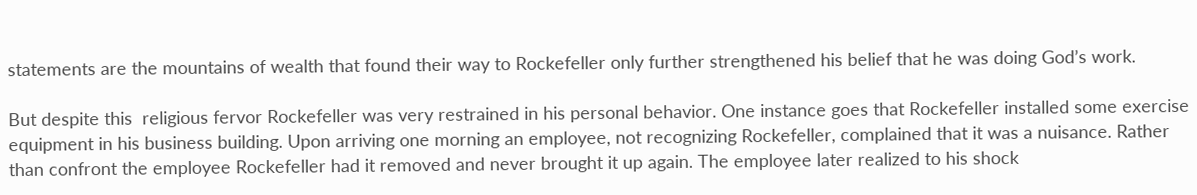statements are the mountains of wealth that found their way to Rockefeller only further strengthened his belief that he was doing God’s work.

But despite this  religious fervor Rockefeller was very restrained in his personal behavior. One instance goes that Rockefeller installed some exercise equipment in his business building. Upon arriving one morning an employee, not recognizing Rockefeller, complained that it was a nuisance. Rather than confront the employee Rockefeller had it removed and never brought it up again. The employee later realized to his shock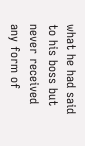what he had said to his boss but never received any form of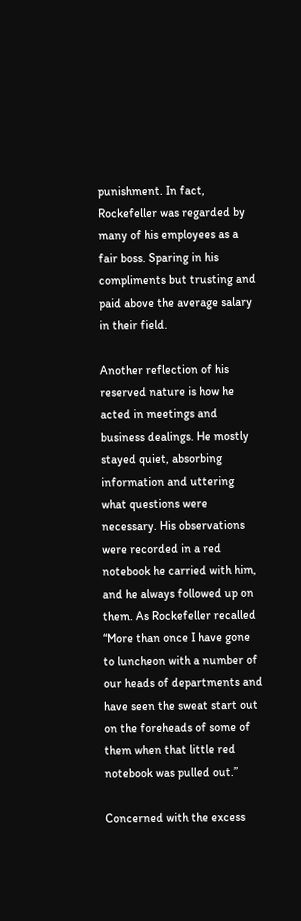punishment. In fact, Rockefeller was regarded by many of his employees as a fair boss. Sparing in his compliments but trusting and paid above the average salary in their field.

Another reflection of his reserved nature is how he acted in meetings and business dealings. He mostly stayed quiet, absorbing information and uttering what questions were necessary. His observations were recorded in a red notebook he carried with him, and he always followed up on them. As Rockefeller recalled “More than once I have gone to luncheon with a number of our heads of departments and have seen the sweat start out on the foreheads of some of them when that little red notebook was pulled out.”

Concerned with the excess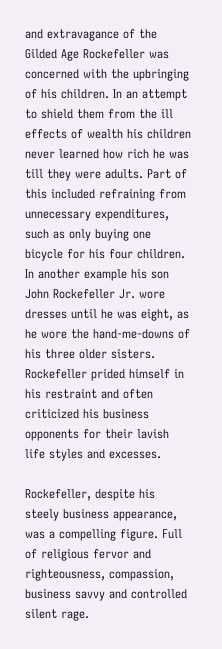and extravagance of the Gilded Age Rockefeller was concerned with the upbringing of his children. In an attempt to shield them from the ill effects of wealth his children never learned how rich he was till they were adults. Part of this included refraining from unnecessary expenditures, such as only buying one bicycle for his four children. In another example his son John Rockefeller Jr. wore dresses until he was eight, as he wore the hand-me-downs of his three older sisters. Rockefeller prided himself in his restraint and often criticized his business opponents for their lavish life styles and excesses.

Rockefeller, despite his steely business appearance, was a compelling figure. Full of religious fervor and righteousness, compassion, business savvy and controlled silent rage.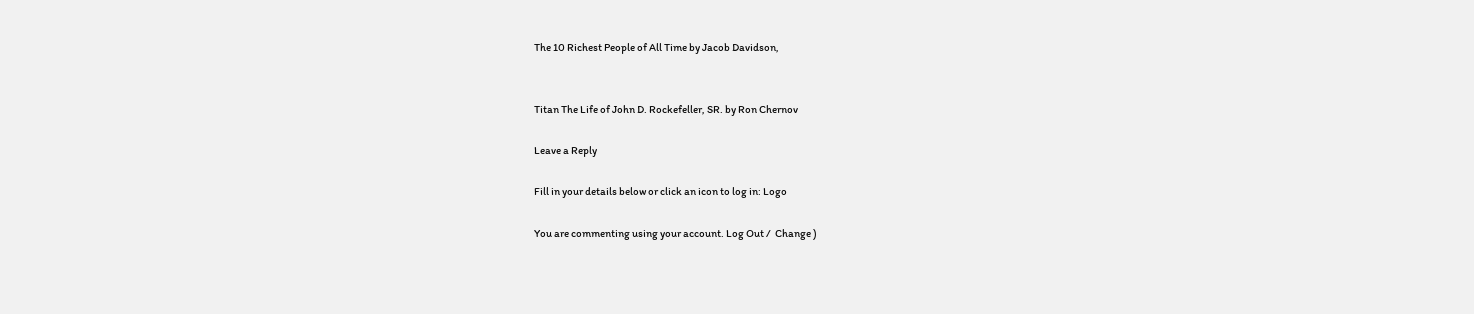The 10 Richest People of All Time by Jacob Davidson,


Titan The Life of John D. Rockefeller, SR. by Ron Chernov

Leave a Reply

Fill in your details below or click an icon to log in: Logo

You are commenting using your account. Log Out /  Change )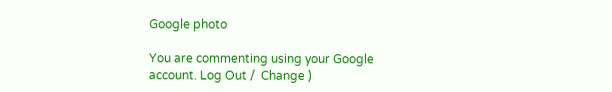Google photo

You are commenting using your Google account. Log Out /  Change )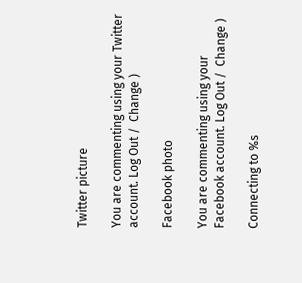Twitter picture

You are commenting using your Twitter account. Log Out /  Change )

Facebook photo

You are commenting using your Facebook account. Log Out /  Change )

Connecting to %s